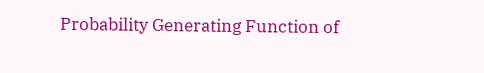Probability Generating Function of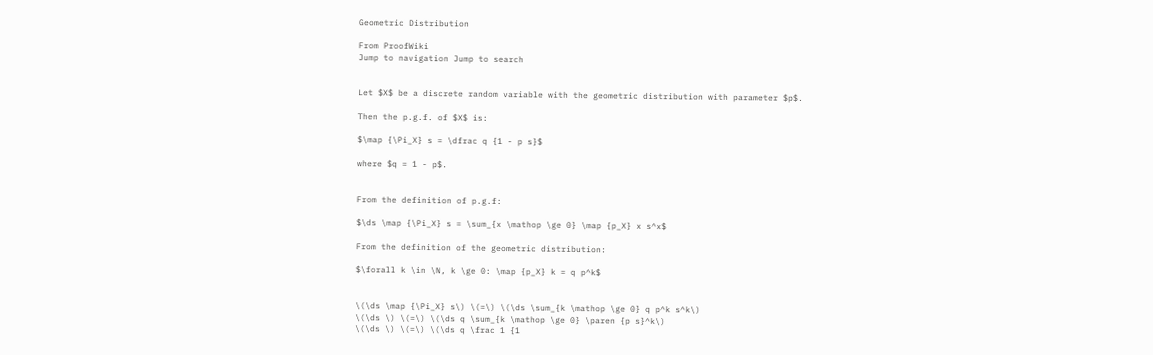Geometric Distribution

From ProofWiki
Jump to navigation Jump to search


Let $X$ be a discrete random variable with the geometric distribution with parameter $p$.

Then the p.g.f. of $X$ is:

$\map {\Pi_X} s = \dfrac q {1 - p s}$

where $q = 1 - p$.


From the definition of p.g.f:

$\ds \map {\Pi_X} s = \sum_{x \mathop \ge 0} \map {p_X} x s^x$

From the definition of the geometric distribution:

$\forall k \in \N, k \ge 0: \map {p_X} k = q p^k$


\(\ds \map {\Pi_X} s\) \(=\) \(\ds \sum_{k \mathop \ge 0} q p^k s^k\)
\(\ds \) \(=\) \(\ds q \sum_{k \mathop \ge 0} \paren {p s}^k\)
\(\ds \) \(=\) \(\ds q \frac 1 {1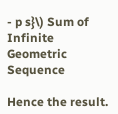- p s}\) Sum of Infinite Geometric Sequence

Hence the result.